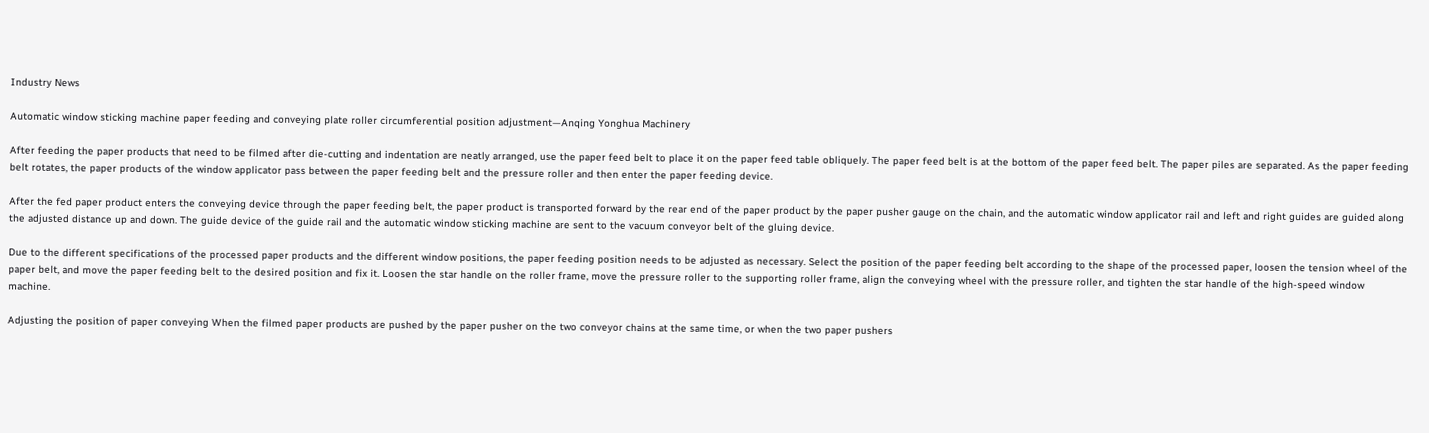Industry News

Automatic window sticking machine paper feeding and conveying plate roller circumferential position adjustment—Anqing Yonghua Machinery

After feeding the paper products that need to be filmed after die-cutting and indentation are neatly arranged, use the paper feed belt to place it on the paper feed table obliquely. The paper feed belt is at the bottom of the paper feed belt. The paper piles are separated. As the paper feeding belt rotates, the paper products of the window applicator pass between the paper feeding belt and the pressure roller and then enter the paper feeding device.

After the fed paper product enters the conveying device through the paper feeding belt, the paper product is transported forward by the rear end of the paper product by the paper pusher gauge on the chain, and the automatic window applicator rail and left and right guides are guided along the adjusted distance up and down. The guide device of the guide rail and the automatic window sticking machine are sent to the vacuum conveyor belt of the gluing device.

Due to the different specifications of the processed paper products and the different window positions, the paper feeding position needs to be adjusted as necessary. Select the position of the paper feeding belt according to the shape of the processed paper, loosen the tension wheel of the paper belt, and move the paper feeding belt to the desired position and fix it. Loosen the star handle on the roller frame, move the pressure roller to the supporting roller frame, align the conveying wheel with the pressure roller, and tighten the star handle of the high-speed window machine.

Adjusting the position of paper conveying When the filmed paper products are pushed by the paper pusher on the two conveyor chains at the same time, or when the two paper pushers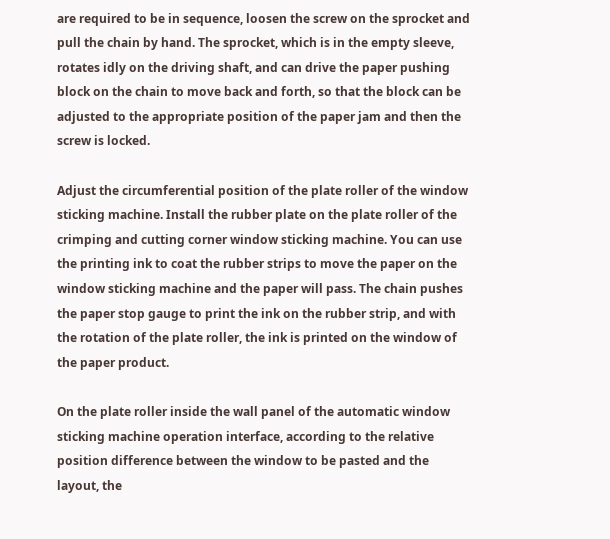are required to be in sequence, loosen the screw on the sprocket and pull the chain by hand. The sprocket, which is in the empty sleeve, rotates idly on the driving shaft, and can drive the paper pushing block on the chain to move back and forth, so that the block can be adjusted to the appropriate position of the paper jam and then the screw is locked.

Adjust the circumferential position of the plate roller of the window sticking machine. Install the rubber plate on the plate roller of the crimping and cutting corner window sticking machine. You can use the printing ink to coat the rubber strips to move the paper on the window sticking machine and the paper will pass. The chain pushes the paper stop gauge to print the ink on the rubber strip, and with the rotation of the plate roller, the ink is printed on the window of the paper product.

On the plate roller inside the wall panel of the automatic window sticking machine operation interface, according to the relative position difference between the window to be pasted and the layout, the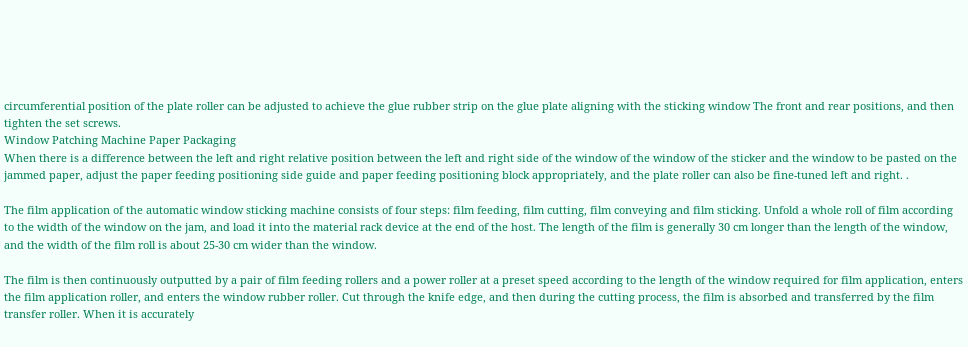circumferential position of the plate roller can be adjusted to achieve the glue rubber strip on the glue plate aligning with the sticking window The front and rear positions, and then tighten the set screws.
Window Patching Machine Paper Packaging
When there is a difference between the left and right relative position between the left and right side of the window of the window of the sticker and the window to be pasted on the jammed paper, adjust the paper feeding positioning side guide and paper feeding positioning block appropriately, and the plate roller can also be fine-tuned left and right. .

The film application of the automatic window sticking machine consists of four steps: film feeding, film cutting, film conveying and film sticking. Unfold a whole roll of film according to the width of the window on the jam, and load it into the material rack device at the end of the host. The length of the film is generally 30 cm longer than the length of the window, and the width of the film roll is about 25-30 cm wider than the window.

The film is then continuously outputted by a pair of film feeding rollers and a power roller at a preset speed according to the length of the window required for film application, enters the film application roller, and enters the window rubber roller. Cut through the knife edge, and then during the cutting process, the film is absorbed and transferred by the film transfer roller. When it is accurately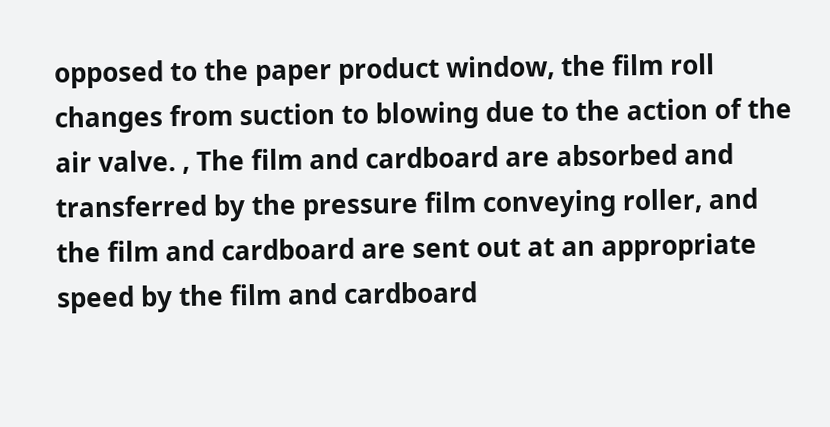opposed to the paper product window, the film roll changes from suction to blowing due to the action of the air valve. , The film and cardboard are absorbed and transferred by the pressure film conveying roller, and the film and cardboard are sent out at an appropriate speed by the film and cardboard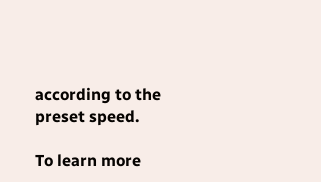according to the preset speed.

To learn more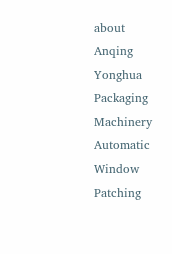about Anqing Yonghua Packaging Machinery Automatic Window Patching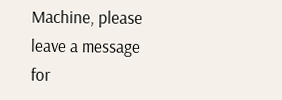Machine, please leave a message for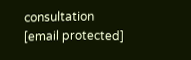consultation
[email protected]